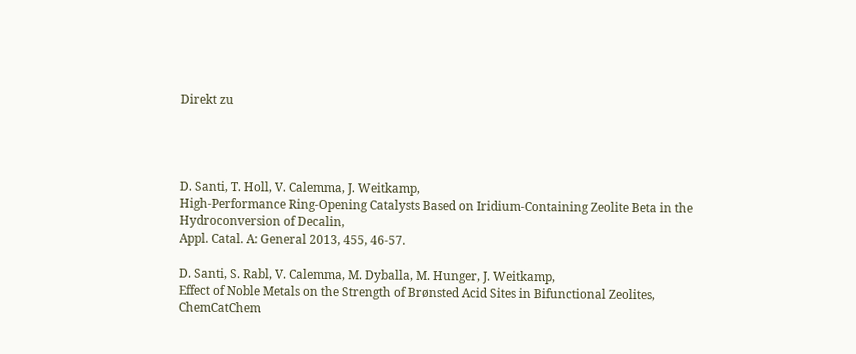Direkt zu




D. Santi, T. Holl, V. Calemma, J. Weitkamp,
High-Performance Ring-Opening Catalysts Based on Iridium-Containing Zeolite Beta in the Hydroconversion of Decalin,
Appl. Catal. A: General 2013, 455, 46-57.

D. Santi, S. Rabl, V. Calemma, M. Dyballa, M. Hunger, J. Weitkamp,
Effect of Noble Metals on the Strength of Brønsted Acid Sites in Bifunctional Zeolites,
ChemCatChem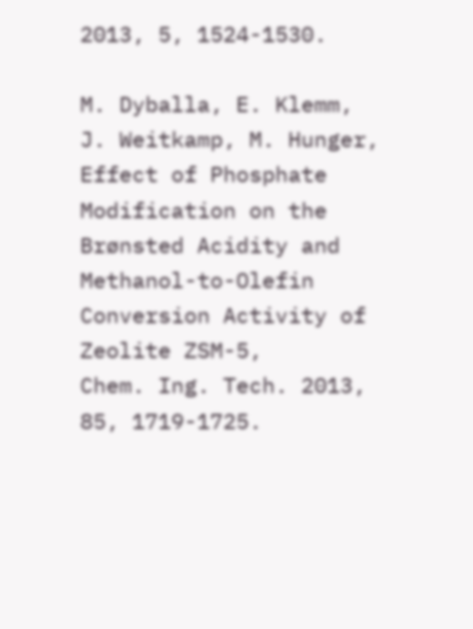2013, 5, 1524-1530.

M. Dyballa, E. Klemm, J. Weitkamp, M. Hunger,
Effect of Phosphate Modification on the Brønsted Acidity and Methanol-to-Olefin Conversion Activity of Zeolite ZSM-5,
Chem. Ing. Tech. 2013, 85, 1719-1725.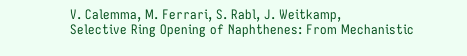V. Calemma, M. Ferrari, S. Rabl, J. Weitkamp,
Selective Ring Opening of Naphthenes: From Mechanistic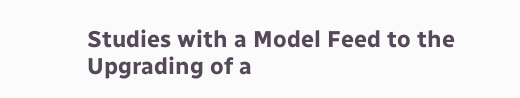Studies with a Model Feed to the Upgrading of a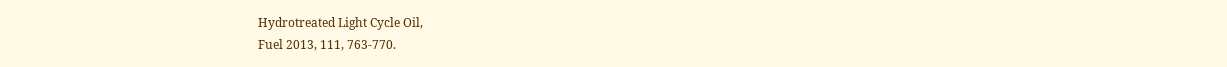Hydrotreated Light Cycle Oil,
Fuel 2013, 111, 763-770.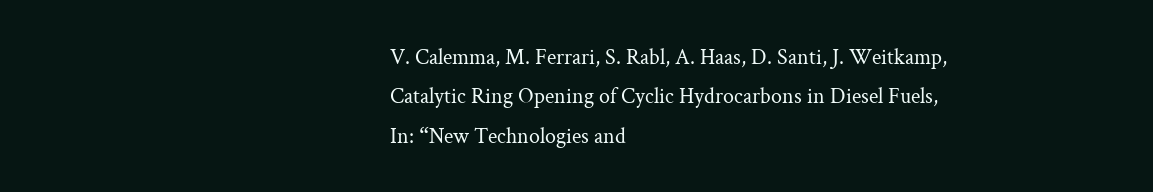V. Calemma, M. Ferrari, S. Rabl, A. Haas, D. Santi, J. Weitkamp,
Catalytic Ring Opening of Cyclic Hydrocarbons in Diesel Fuels,
In: “New Technologies and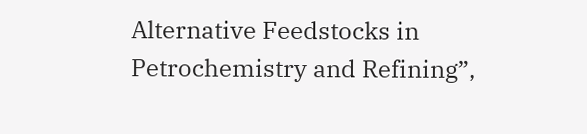Alternative Feedstocks in Petrochemistry and Refining”,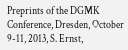Preprints of the DGMK Conference, Dresden, October 9-11, 2013, S. Ernst,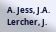A. Jess, J.A. Lercher, J.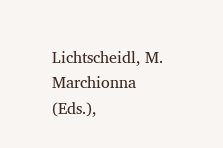Lichtscheidl, M. Marchionna (Eds.),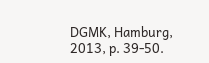DGMK, Hamburg, 2013, p. 39-50.